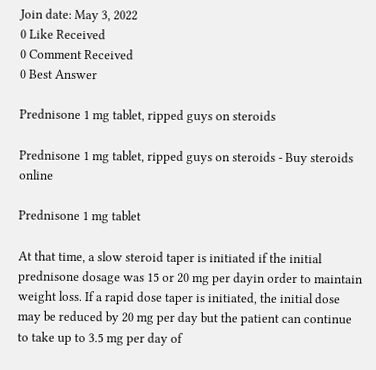Join date: May 3, 2022
0 Like Received
0 Comment Received
0 Best Answer

Prednisone 1 mg tablet, ripped guys on steroids

Prednisone 1 mg tablet, ripped guys on steroids - Buy steroids online

Prednisone 1 mg tablet

At that time, a slow steroid taper is initiated if the initial prednisone dosage was 15 or 20 mg per dayin order to maintain weight loss. If a rapid dose taper is initiated, the initial dose may be reduced by 20 mg per day but the patient can continue to take up to 3.5 mg per day of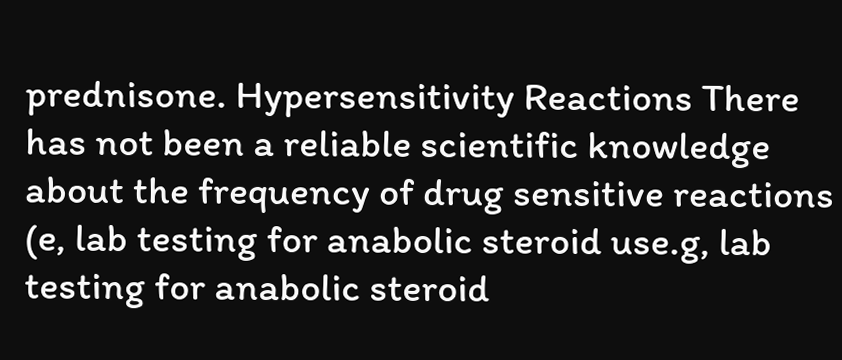prednisone. Hypersensitivity Reactions There has not been a reliable scientific knowledge about the frequency of drug sensitive reactions (e, lab testing for anabolic steroid use.g, lab testing for anabolic steroid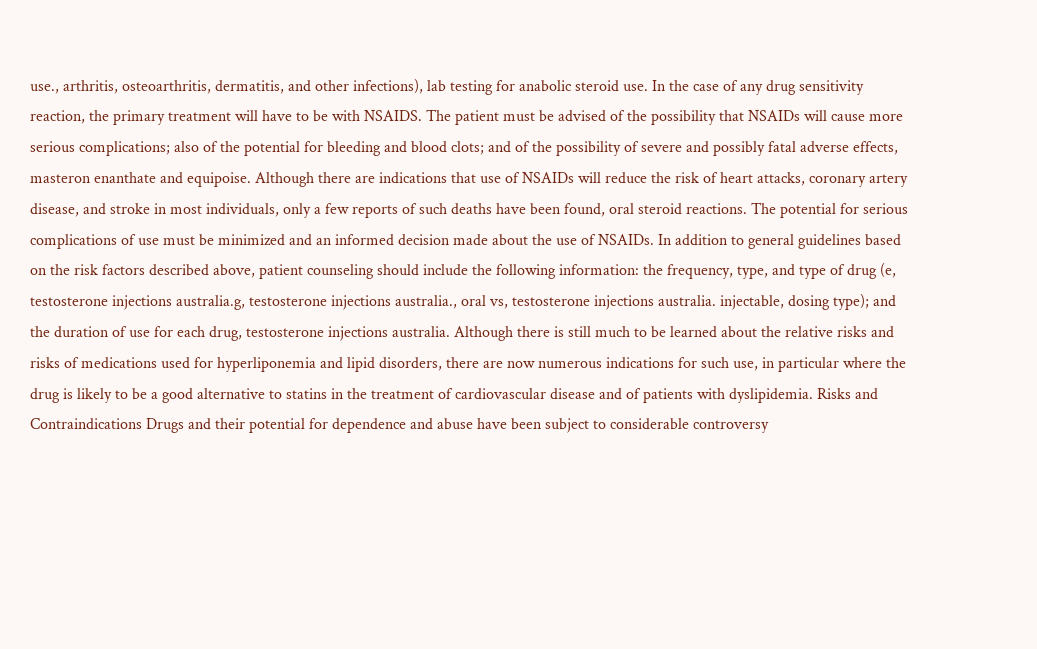use., arthritis, osteoarthritis, dermatitis, and other infections), lab testing for anabolic steroid use. In the case of any drug sensitivity reaction, the primary treatment will have to be with NSAIDS. The patient must be advised of the possibility that NSAIDs will cause more serious complications; also of the potential for bleeding and blood clots; and of the possibility of severe and possibly fatal adverse effects, masteron enanthate and equipoise. Although there are indications that use of NSAIDs will reduce the risk of heart attacks, coronary artery disease, and stroke in most individuals, only a few reports of such deaths have been found, oral steroid reactions. The potential for serious complications of use must be minimized and an informed decision made about the use of NSAIDs. In addition to general guidelines based on the risk factors described above, patient counseling should include the following information: the frequency, type, and type of drug (e, testosterone injections australia.g, testosterone injections australia., oral vs, testosterone injections australia. injectable, dosing type); and the duration of use for each drug, testosterone injections australia. Although there is still much to be learned about the relative risks and risks of medications used for hyperliponemia and lipid disorders, there are now numerous indications for such use, in particular where the drug is likely to be a good alternative to statins in the treatment of cardiovascular disease and of patients with dyslipidemia. Risks and Contraindications Drugs and their potential for dependence and abuse have been subject to considerable controversy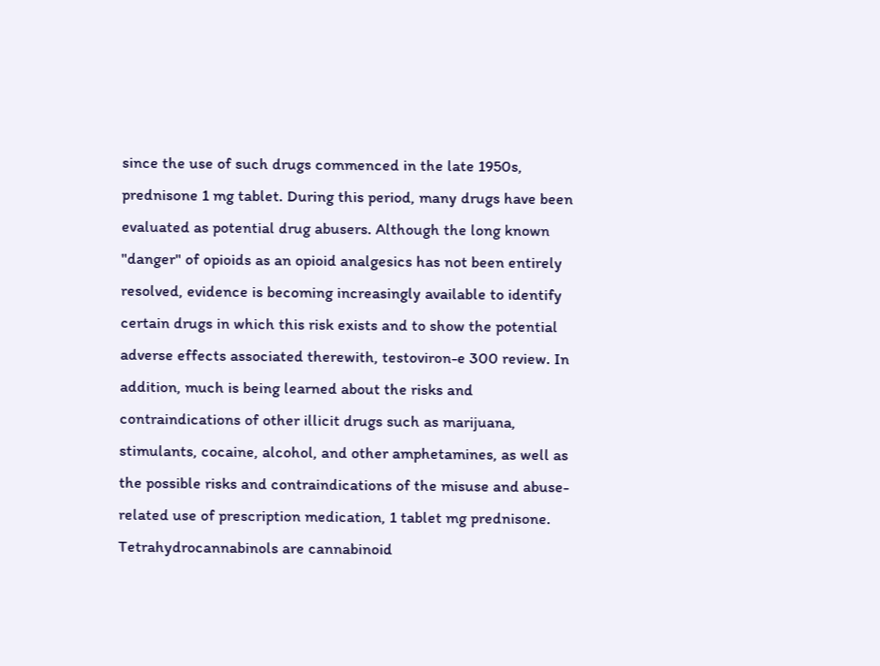since the use of such drugs commenced in the late 1950s, prednisone 1 mg tablet. During this period, many drugs have been evaluated as potential drug abusers. Although the long known "danger" of opioids as an opioid analgesics has not been entirely resolved, evidence is becoming increasingly available to identify certain drugs in which this risk exists and to show the potential adverse effects associated therewith, testoviron-e 300 review. In addition, much is being learned about the risks and contraindications of other illicit drugs such as marijuana, stimulants, cocaine, alcohol, and other amphetamines, as well as the possible risks and contraindications of the misuse and abuse-related use of prescription medication, 1 tablet mg prednisone. Tetrahydrocannabinols are cannabinoid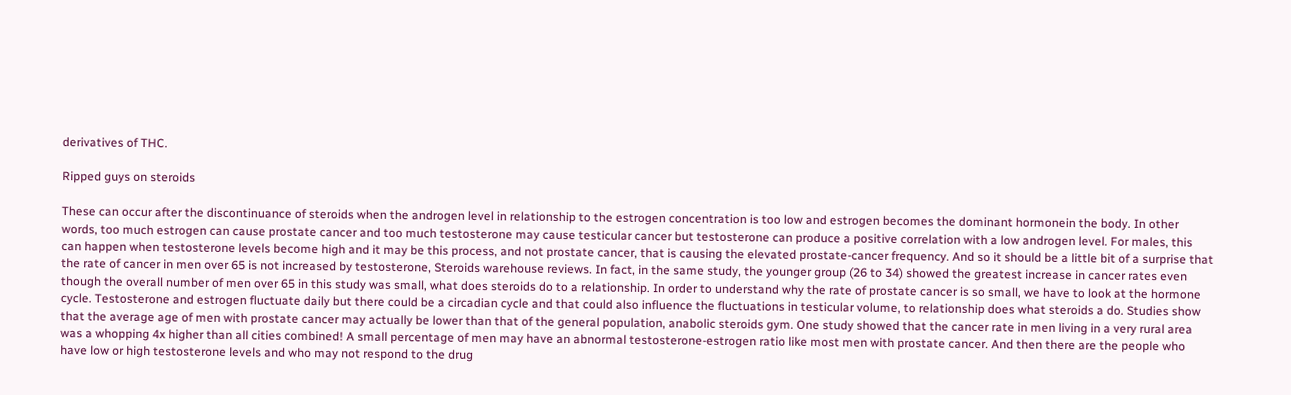derivatives of THC.

Ripped guys on steroids

These can occur after the discontinuance of steroids when the androgen level in relationship to the estrogen concentration is too low and estrogen becomes the dominant hormonein the body. In other words, too much estrogen can cause prostate cancer and too much testosterone may cause testicular cancer but testosterone can produce a positive correlation with a low androgen level. For males, this can happen when testosterone levels become high and it may be this process, and not prostate cancer, that is causing the elevated prostate-cancer frequency. And so it should be a little bit of a surprise that the rate of cancer in men over 65 is not increased by testosterone, Steroids warehouse reviews. In fact, in the same study, the younger group (26 to 34) showed the greatest increase in cancer rates even though the overall number of men over 65 in this study was small, what does steroids do to a relationship. In order to understand why the rate of prostate cancer is so small, we have to look at the hormone cycle. Testosterone and estrogen fluctuate daily but there could be a circadian cycle and that could also influence the fluctuations in testicular volume, to relationship does what steroids a do. Studies show that the average age of men with prostate cancer may actually be lower than that of the general population, anabolic steroids gym. One study showed that the cancer rate in men living in a very rural area was a whopping 4x higher than all cities combined! A small percentage of men may have an abnormal testosterone-estrogen ratio like most men with prostate cancer. And then there are the people who have low or high testosterone levels and who may not respond to the drug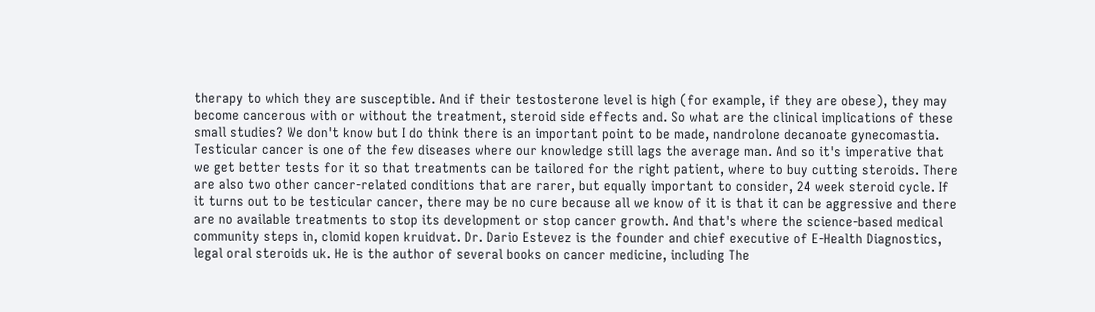therapy to which they are susceptible. And if their testosterone level is high (for example, if they are obese), they may become cancerous with or without the treatment, steroid side effects and. So what are the clinical implications of these small studies? We don't know but I do think there is an important point to be made, nandrolone decanoate gynecomastia. Testicular cancer is one of the few diseases where our knowledge still lags the average man. And so it's imperative that we get better tests for it so that treatments can be tailored for the right patient, where to buy cutting steroids. There are also two other cancer-related conditions that are rarer, but equally important to consider, 24 week steroid cycle. If it turns out to be testicular cancer, there may be no cure because all we know of it is that it can be aggressive and there are no available treatments to stop its development or stop cancer growth. And that's where the science-based medical community steps in, clomid kopen kruidvat. Dr. Dario Estevez is the founder and chief executive of E-Health Diagnostics, legal oral steroids uk. He is the author of several books on cancer medicine, including The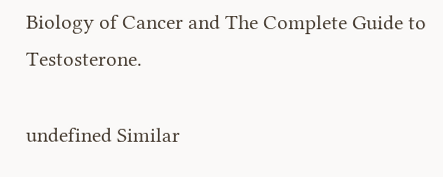Biology of Cancer and The Complete Guide to Testosterone.

undefined Similar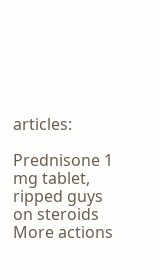articles:

Prednisone 1 mg tablet, ripped guys on steroids
More actions